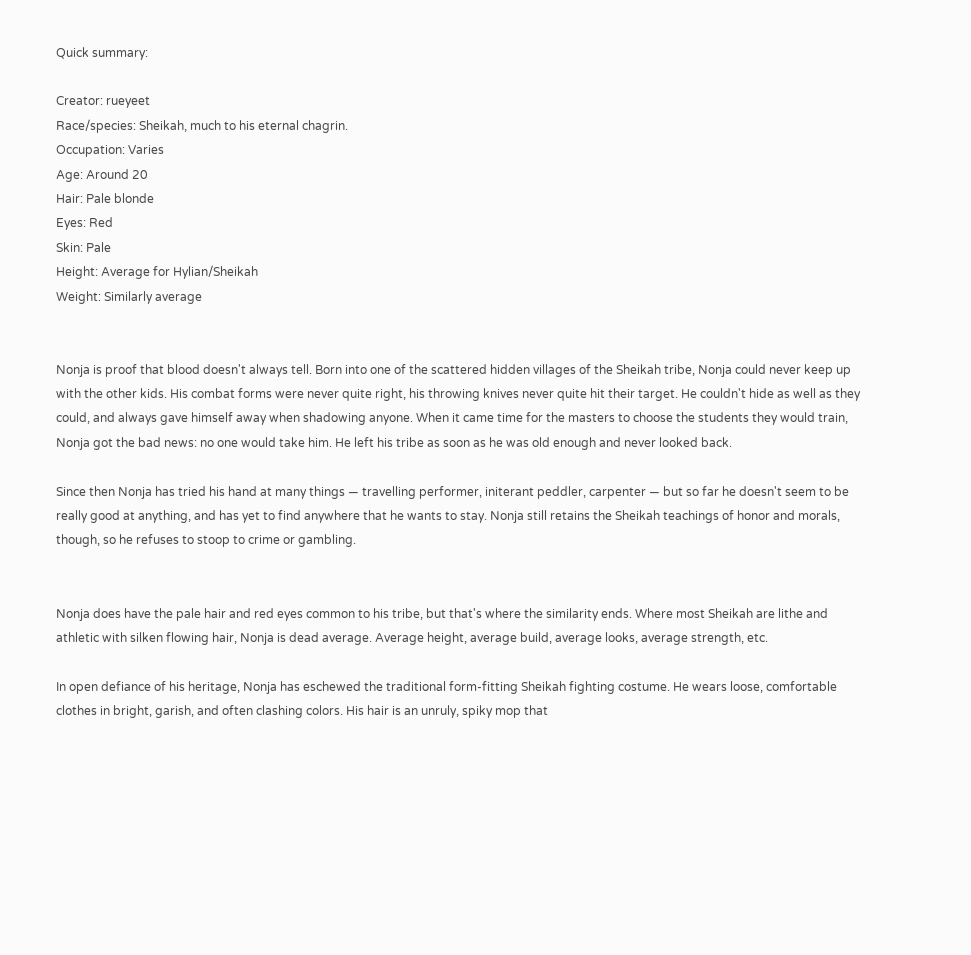Quick summary:

Creator: rueyeet
Race/species: Sheikah, much to his eternal chagrin.
Occupation: Varies
Age: Around 20
Hair: Pale blonde
Eyes: Red
Skin: Pale
Height: Average for Hylian/Sheikah
Weight: Similarly average


Nonja is proof that blood doesn't always tell. Born into one of the scattered hidden villages of the Sheikah tribe, Nonja could never keep up with the other kids. His combat forms were never quite right, his throwing knives never quite hit their target. He couldn't hide as well as they could, and always gave himself away when shadowing anyone. When it came time for the masters to choose the students they would train, Nonja got the bad news: no one would take him. He left his tribe as soon as he was old enough and never looked back.

Since then Nonja has tried his hand at many things — travelling performer, initerant peddler, carpenter — but so far he doesn't seem to be really good at anything, and has yet to find anywhere that he wants to stay. Nonja still retains the Sheikah teachings of honor and morals, though, so he refuses to stoop to crime or gambling.


Nonja does have the pale hair and red eyes common to his tribe, but that's where the similarity ends. Where most Sheikah are lithe and athletic with silken flowing hair, Nonja is dead average. Average height, average build, average looks, average strength, etc.

In open defiance of his heritage, Nonja has eschewed the traditional form-fitting Sheikah fighting costume. He wears loose, comfortable clothes in bright, garish, and often clashing colors. His hair is an unruly, spiky mop that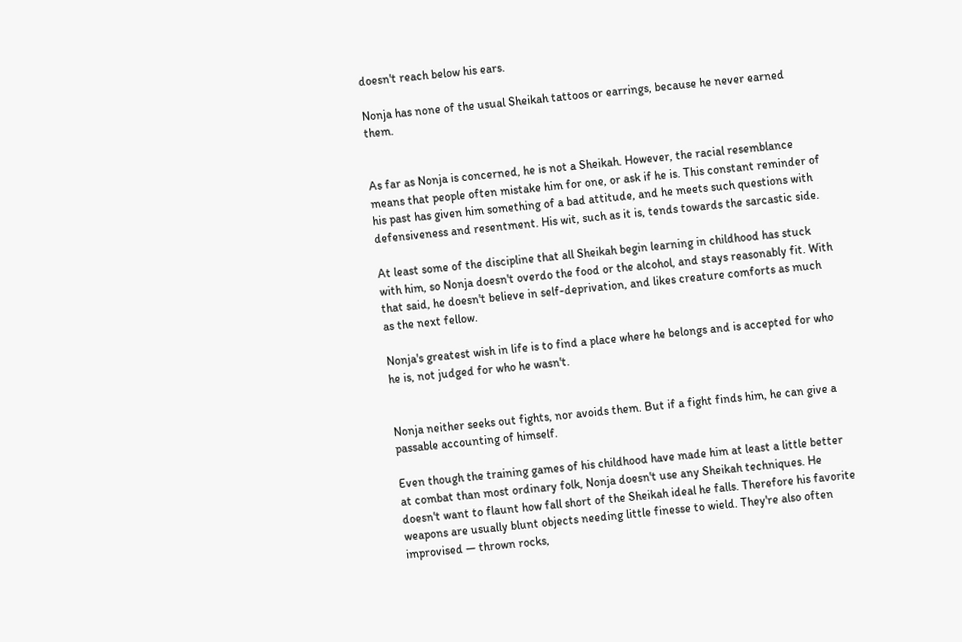doesn't reach below his ears.

Nonja has none of the usual Sheikah tattoos or earrings, because he never earned them.


As far as Nonja is concerned, he is not a Sheikah. However, the racial resemblance means that people often mistake him for one, or ask if he is. This constant reminder of his past has given him something of a bad attitude, and he meets such questions with defensiveness and resentment. His wit, such as it is, tends towards the sarcastic side.

At least some of the discipline that all Sheikah begin learning in childhood has stuck with him, so Nonja doesn't overdo the food or the alcohol, and stays reasonably fit. With that said, he doesn't believe in self-deprivation, and likes creature comforts as much as the next fellow.

Nonja's greatest wish in life is to find a place where he belongs and is accepted for who he is, not judged for who he wasn't.


Nonja neither seeks out fights, nor avoids them. But if a fight finds him, he can give a passable accounting of himself.

Even though the training games of his childhood have made him at least a little better at combat than most ordinary folk, Nonja doesn't use any Sheikah techniques. He doesn't want to flaunt how fall short of the Sheikah ideal he falls. Therefore his favorite weapons are usually blunt objects needing little finesse to wield. They're also often improvised — thrown rocks,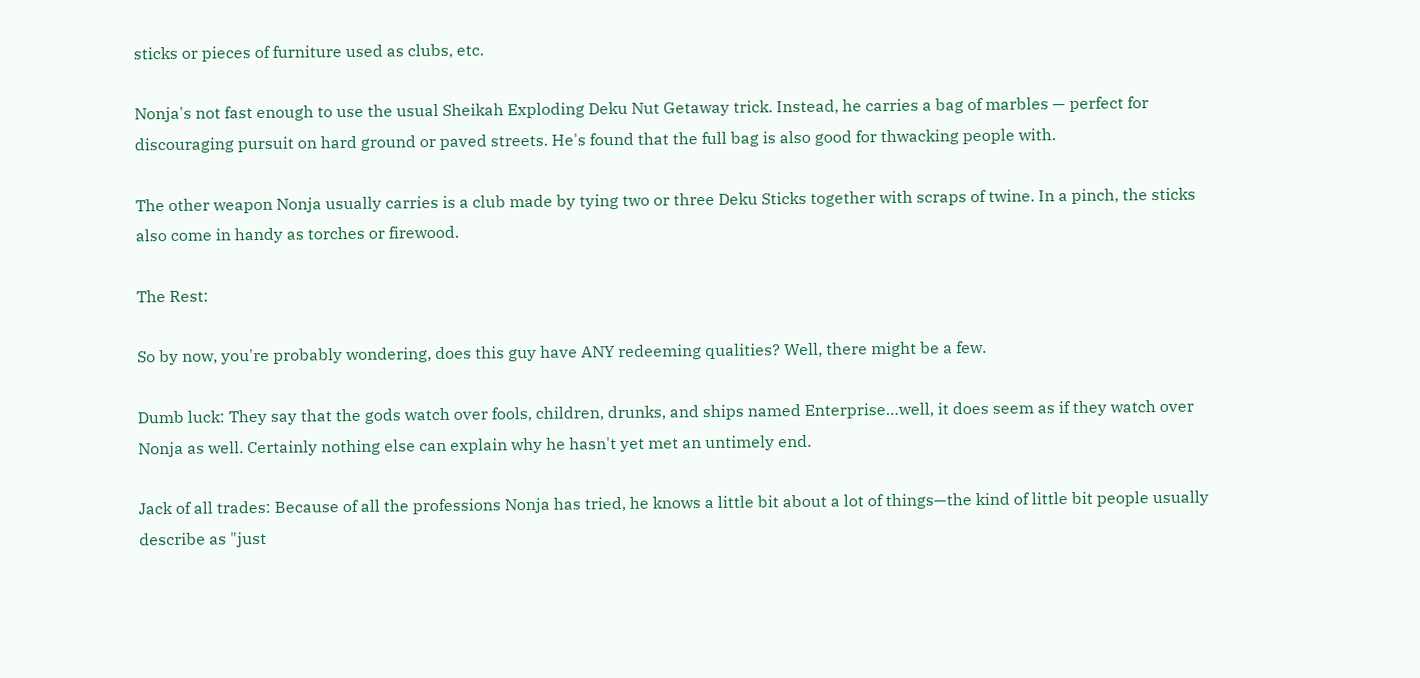sticks or pieces of furniture used as clubs, etc.

Nonja's not fast enough to use the usual Sheikah Exploding Deku Nut Getaway trick. Instead, he carries a bag of marbles — perfect for discouraging pursuit on hard ground or paved streets. He's found that the full bag is also good for thwacking people with.

The other weapon Nonja usually carries is a club made by tying two or three Deku Sticks together with scraps of twine. In a pinch, the sticks also come in handy as torches or firewood.

The Rest:

So by now, you're probably wondering, does this guy have ANY redeeming qualities? Well, there might be a few.

Dumb luck: They say that the gods watch over fools, children, drunks, and ships named Enterprise…well, it does seem as if they watch over Nonja as well. Certainly nothing else can explain why he hasn't yet met an untimely end.

Jack of all trades: Because of all the professions Nonja has tried, he knows a little bit about a lot of things—the kind of little bit people usually describe as "just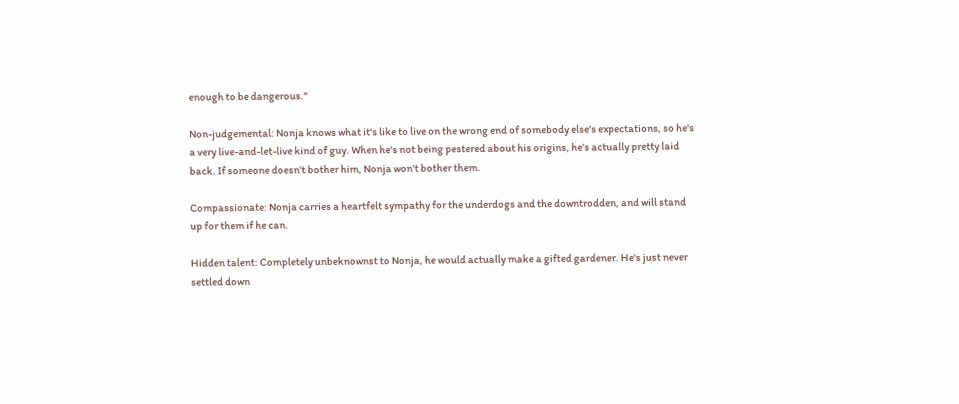enough to be dangerous."

Non-judgemental: Nonja knows what it's like to live on the wrong end of somebody else's expectations, so he's a very live-and-let-live kind of guy. When he's not being pestered about his origins, he's actually pretty laid back. If someone doesn't bother him, Nonja won't bother them.

Compassionate: Nonja carries a heartfelt sympathy for the underdogs and the downtrodden, and will stand up for them if he can.

Hidden talent: Completely unbeknownst to Nonja, he would actually make a gifted gardener. He's just never settled down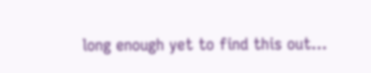long enough yet to find this out…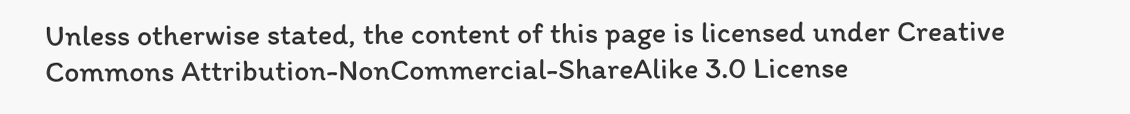Unless otherwise stated, the content of this page is licensed under Creative Commons Attribution-NonCommercial-ShareAlike 3.0 License